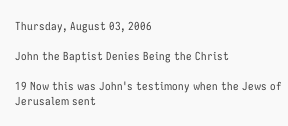Thursday, August 03, 2006

John the Baptist Denies Being the Christ

19 Now this was John's testimony when the Jews of Jerusalem sent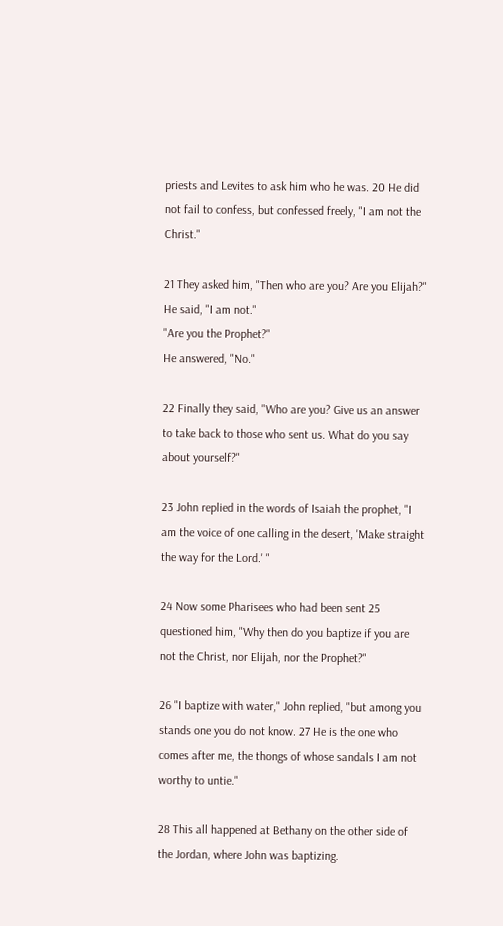priests and Levites to ask him who he was. 20 He did not fail to confess, but confessed freely, "I am not the Christ."

21 They asked him, "Then who are you? Are you Elijah?"
He said, "I am not."
"Are you the Prophet?"
He answered, "No."

22 Finally they said, "Who are you? Give us an answer to take back to those who sent us. What do you say about yourself?"

23 John replied in the words of Isaiah the prophet, "I am the voice of one calling in the desert, 'Make straight the way for the Lord.' "

24 Now some Pharisees who had been sent 25 questioned him, "Why then do you baptize if you are not the Christ, nor Elijah, nor the Prophet?"

26 "I baptize with water," John replied, "but among you stands one you do not know. 27 He is the one who comes after me, the thongs of whose sandals I am not worthy to untie."

28 This all happened at Bethany on the other side of the Jordan, where John was baptizing.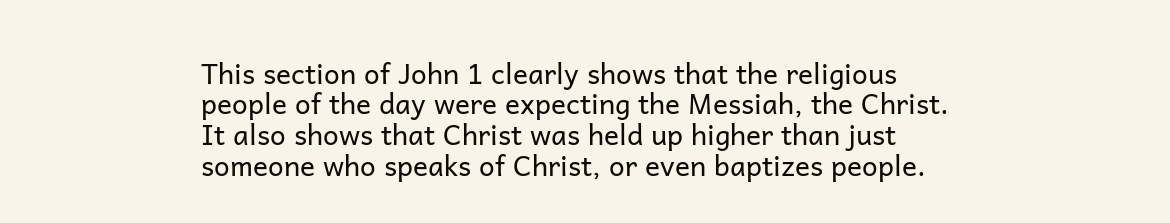This section of John 1 clearly shows that the religious people of the day were expecting the Messiah, the Christ. It also shows that Christ was held up higher than just someone who speaks of Christ, or even baptizes people.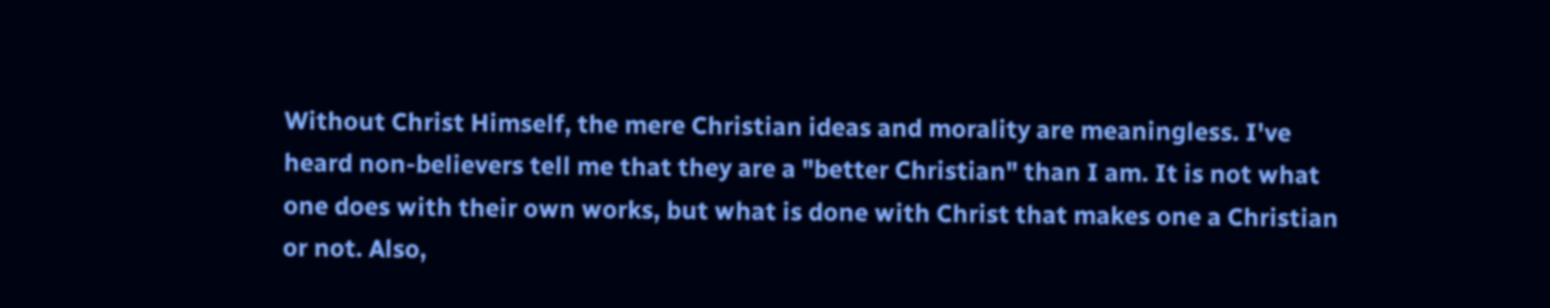Without Christ Himself, the mere Christian ideas and morality are meaningless. I've heard non-believers tell me that they are a "better Christian" than I am. It is not what one does with their own works, but what is done with Christ that makes one a Christian or not. Also,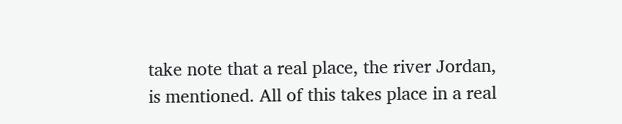take note that a real place, the river Jordan, is mentioned. All of this takes place in a real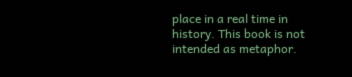place in a real time in history. This book is not intended as metaphor.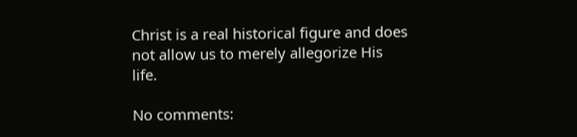Christ is a real historical figure and does not allow us to merely allegorize His life.

No comments: